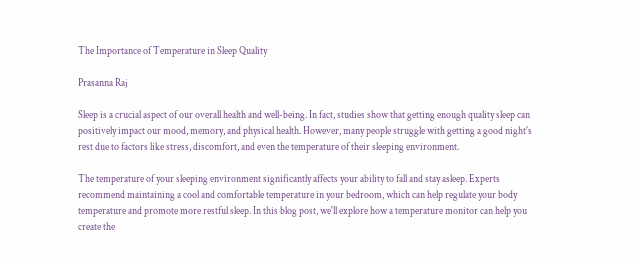The Importance of Temperature in Sleep Quality

Prasanna Raj

Sleep is a crucial aspect of our overall health and well-being. In fact, studies show that getting enough quality sleep can positively impact our mood, memory, and physical health. However, many people struggle with getting a good night's rest due to factors like stress, discomfort, and even the temperature of their sleeping environment.

The temperature of your sleeping environment significantly affects your ability to fall and stay asleep. Experts recommend maintaining a cool and comfortable temperature in your bedroom, which can help regulate your body temperature and promote more restful sleep. In this blog post, we'll explore how a temperature monitor can help you create the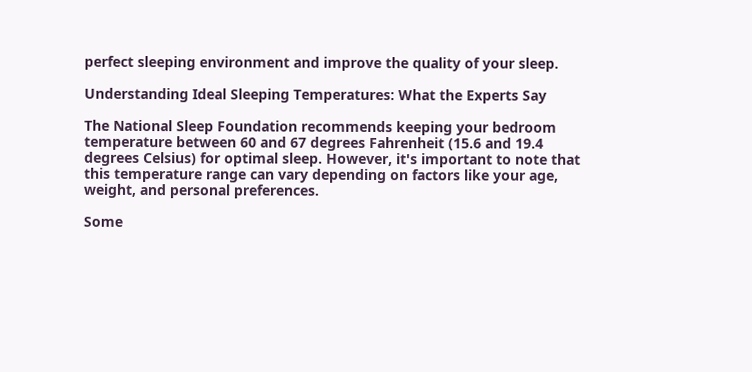perfect sleeping environment and improve the quality of your sleep.

Understanding Ideal Sleeping Temperatures: What the Experts Say

The National Sleep Foundation recommends keeping your bedroom temperature between 60 and 67 degrees Fahrenheit (15.6 and 19.4 degrees Celsius) for optimal sleep. However, it's important to note that this temperature range can vary depending on factors like your age, weight, and personal preferences.

Some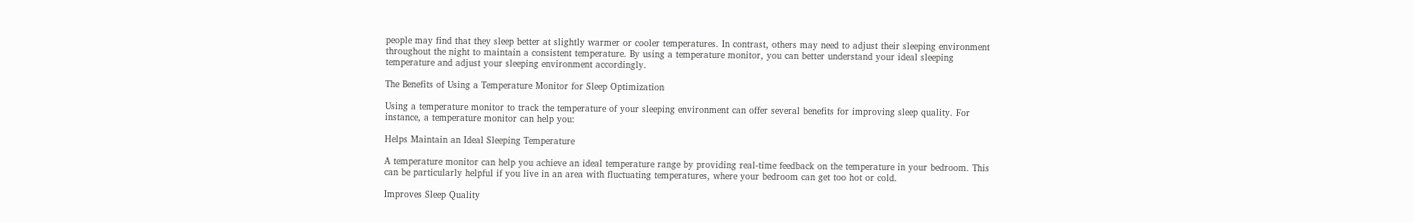people may find that they sleep better at slightly warmer or cooler temperatures. In contrast, others may need to adjust their sleeping environment throughout the night to maintain a consistent temperature. By using a temperature monitor, you can better understand your ideal sleeping temperature and adjust your sleeping environment accordingly.

The Benefits of Using a Temperature Monitor for Sleep Optimization

Using a temperature monitor to track the temperature of your sleeping environment can offer several benefits for improving sleep quality. For instance, a temperature monitor can help you:

Helps Maintain an Ideal Sleeping Temperature

A temperature monitor can help you achieve an ideal temperature range by providing real-time feedback on the temperature in your bedroom. This can be particularly helpful if you live in an area with fluctuating temperatures, where your bedroom can get too hot or cold.

Improves Sleep Quality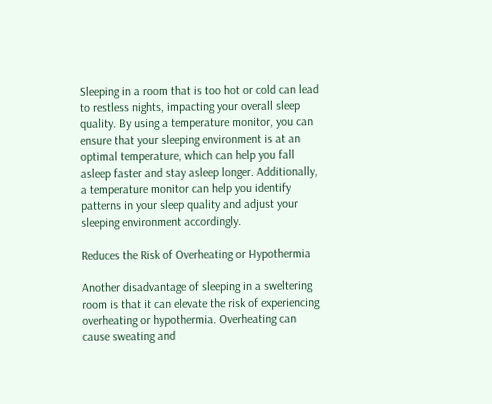Sleeping in a room that is too hot or cold can lead to restless nights, impacting your overall sleep quality. By using a temperature monitor, you can ensure that your sleeping environment is at an optimal temperature, which can help you fall asleep faster and stay asleep longer. Additionally, a temperature monitor can help you identify patterns in your sleep quality and adjust your sleeping environment accordingly.

Reduces the Risk of Overheating or Hypothermia

Another disadvantage of sleeping in a sweltering room is that it can elevate the risk of experiencing overheating or hypothermia. Overheating can cause sweating and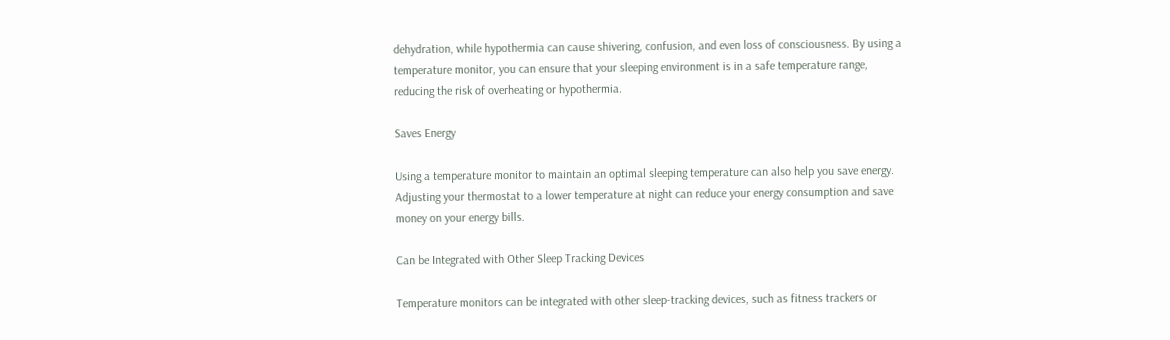dehydration, while hypothermia can cause shivering, confusion, and even loss of consciousness. By using a temperature monitor, you can ensure that your sleeping environment is in a safe temperature range, reducing the risk of overheating or hypothermia.

Saves Energy

Using a temperature monitor to maintain an optimal sleeping temperature can also help you save energy. Adjusting your thermostat to a lower temperature at night can reduce your energy consumption and save money on your energy bills.

Can be Integrated with Other Sleep Tracking Devices

Temperature monitors can be integrated with other sleep-tracking devices, such as fitness trackers or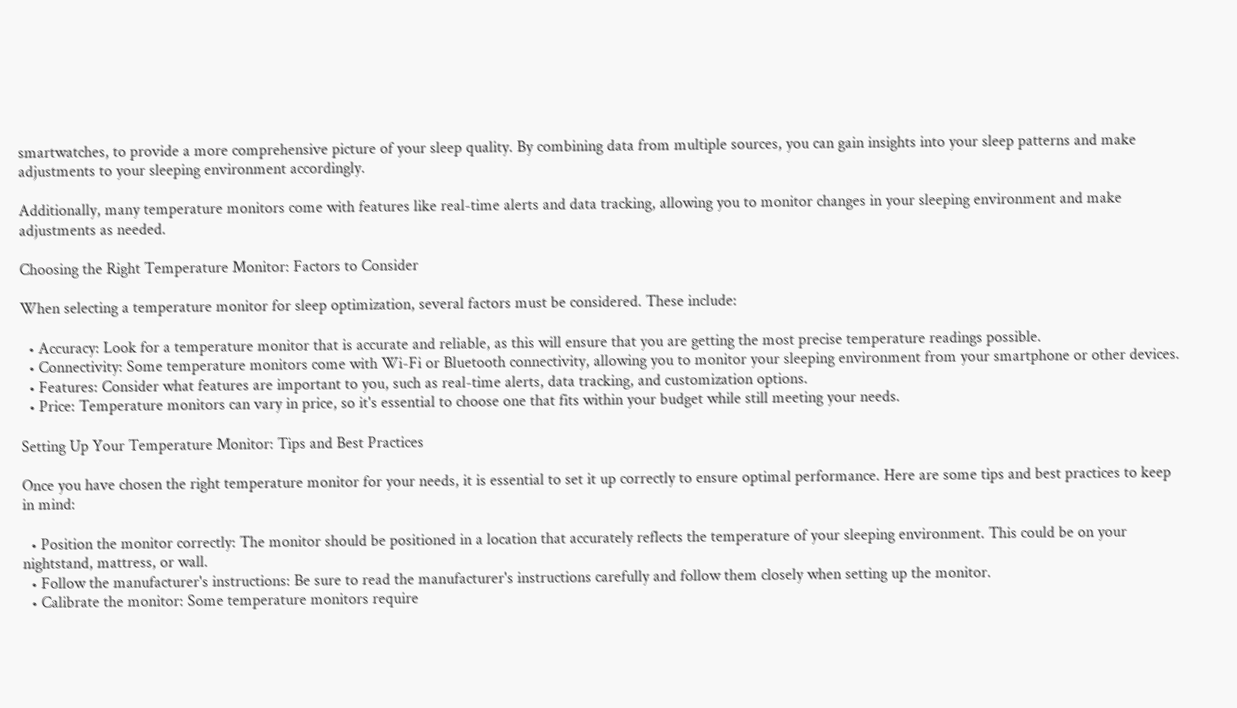smartwatches, to provide a more comprehensive picture of your sleep quality. By combining data from multiple sources, you can gain insights into your sleep patterns and make adjustments to your sleeping environment accordingly.

Additionally, many temperature monitors come with features like real-time alerts and data tracking, allowing you to monitor changes in your sleeping environment and make adjustments as needed.

Choosing the Right Temperature Monitor: Factors to Consider

When selecting a temperature monitor for sleep optimization, several factors must be considered. These include:

  • Accuracy: Look for a temperature monitor that is accurate and reliable, as this will ensure that you are getting the most precise temperature readings possible.
  • Connectivity: Some temperature monitors come with Wi-Fi or Bluetooth connectivity, allowing you to monitor your sleeping environment from your smartphone or other devices.
  • Features: Consider what features are important to you, such as real-time alerts, data tracking, and customization options.
  • Price: Temperature monitors can vary in price, so it's essential to choose one that fits within your budget while still meeting your needs.

Setting Up Your Temperature Monitor: Tips and Best Practices

Once you have chosen the right temperature monitor for your needs, it is essential to set it up correctly to ensure optimal performance. Here are some tips and best practices to keep in mind:

  • Position the monitor correctly: The monitor should be positioned in a location that accurately reflects the temperature of your sleeping environment. This could be on your nightstand, mattress, or wall.
  • Follow the manufacturer's instructions: Be sure to read the manufacturer's instructions carefully and follow them closely when setting up the monitor.
  • Calibrate the monitor: Some temperature monitors require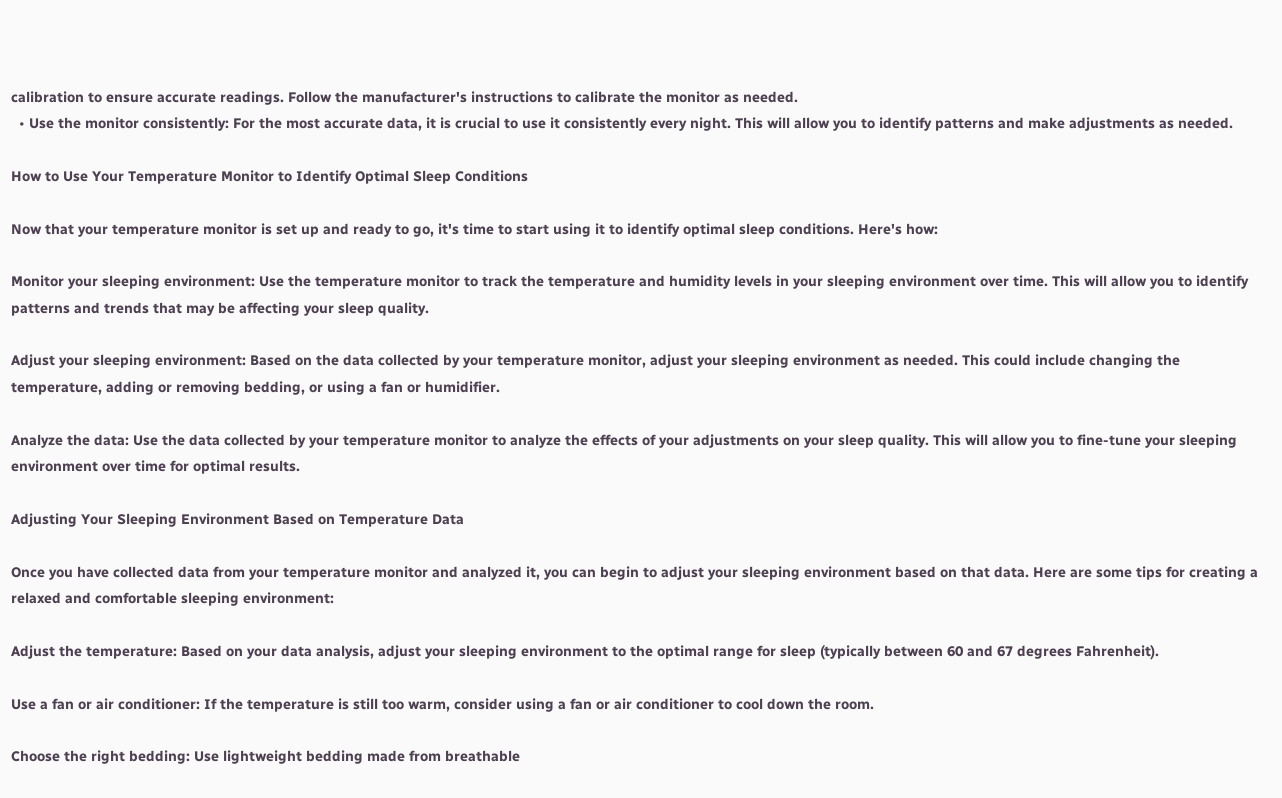calibration to ensure accurate readings. Follow the manufacturer's instructions to calibrate the monitor as needed.
  • Use the monitor consistently: For the most accurate data, it is crucial to use it consistently every night. This will allow you to identify patterns and make adjustments as needed.

How to Use Your Temperature Monitor to Identify Optimal Sleep Conditions

Now that your temperature monitor is set up and ready to go, it's time to start using it to identify optimal sleep conditions. Here's how:

Monitor your sleeping environment: Use the temperature monitor to track the temperature and humidity levels in your sleeping environment over time. This will allow you to identify patterns and trends that may be affecting your sleep quality.

Adjust your sleeping environment: Based on the data collected by your temperature monitor, adjust your sleeping environment as needed. This could include changing the temperature, adding or removing bedding, or using a fan or humidifier.

Analyze the data: Use the data collected by your temperature monitor to analyze the effects of your adjustments on your sleep quality. This will allow you to fine-tune your sleeping environment over time for optimal results.

Adjusting Your Sleeping Environment Based on Temperature Data

Once you have collected data from your temperature monitor and analyzed it, you can begin to adjust your sleeping environment based on that data. Here are some tips for creating a relaxed and comfortable sleeping environment:

Adjust the temperature: Based on your data analysis, adjust your sleeping environment to the optimal range for sleep (typically between 60 and 67 degrees Fahrenheit).

Use a fan or air conditioner: If the temperature is still too warm, consider using a fan or air conditioner to cool down the room.

Choose the right bedding: Use lightweight bedding made from breathable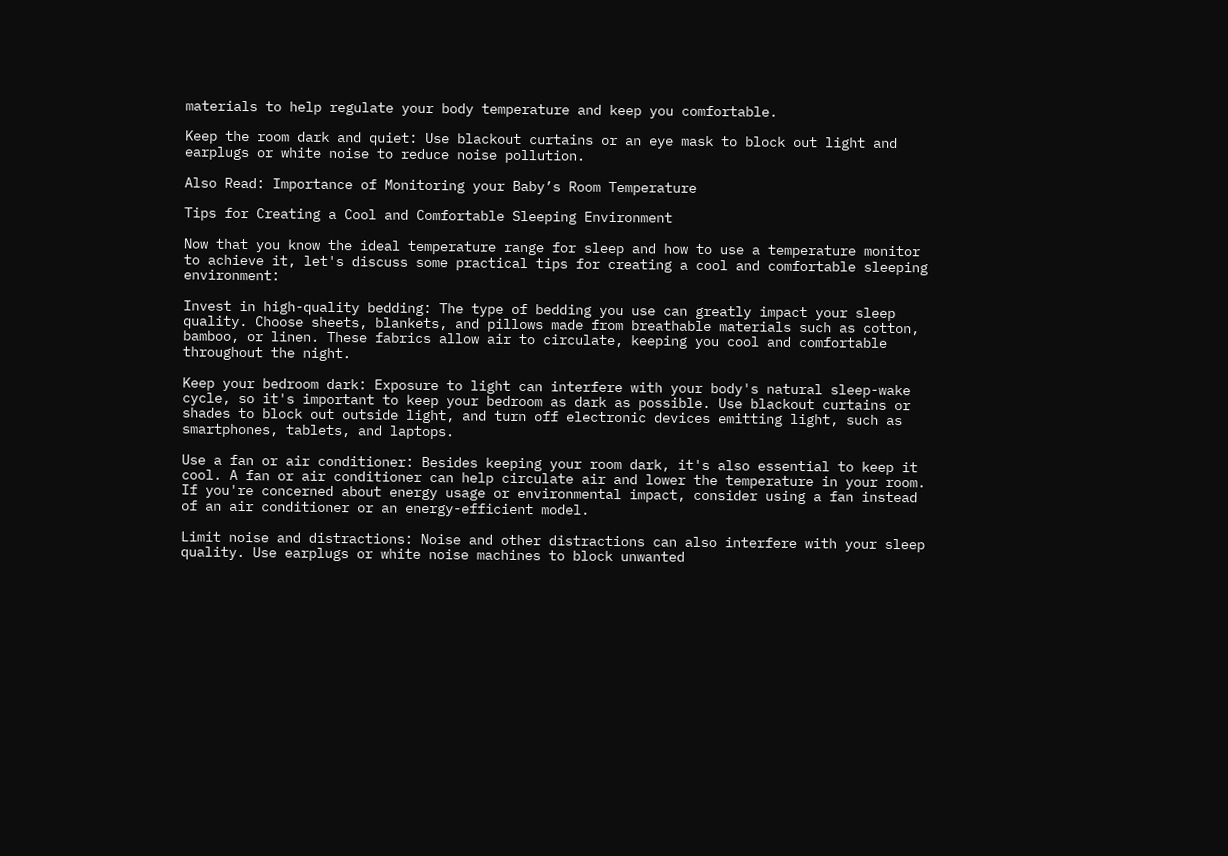materials to help regulate your body temperature and keep you comfortable.

Keep the room dark and quiet: Use blackout curtains or an eye mask to block out light and earplugs or white noise to reduce noise pollution.

Also Read: Importance of Monitoring your Baby’s Room Temperature

Tips for Creating a Cool and Comfortable Sleeping Environment

Now that you know the ideal temperature range for sleep and how to use a temperature monitor to achieve it, let's discuss some practical tips for creating a cool and comfortable sleeping environment:

Invest in high-quality bedding: The type of bedding you use can greatly impact your sleep quality. Choose sheets, blankets, and pillows made from breathable materials such as cotton, bamboo, or linen. These fabrics allow air to circulate, keeping you cool and comfortable throughout the night.

Keep your bedroom dark: Exposure to light can interfere with your body's natural sleep-wake cycle, so it's important to keep your bedroom as dark as possible. Use blackout curtains or shades to block out outside light, and turn off electronic devices emitting light, such as smartphones, tablets, and laptops.

Use a fan or air conditioner: Besides keeping your room dark, it's also essential to keep it cool. A fan or air conditioner can help circulate air and lower the temperature in your room. If you're concerned about energy usage or environmental impact, consider using a fan instead of an air conditioner or an energy-efficient model.

Limit noise and distractions: Noise and other distractions can also interfere with your sleep quality. Use earplugs or white noise machines to block unwanted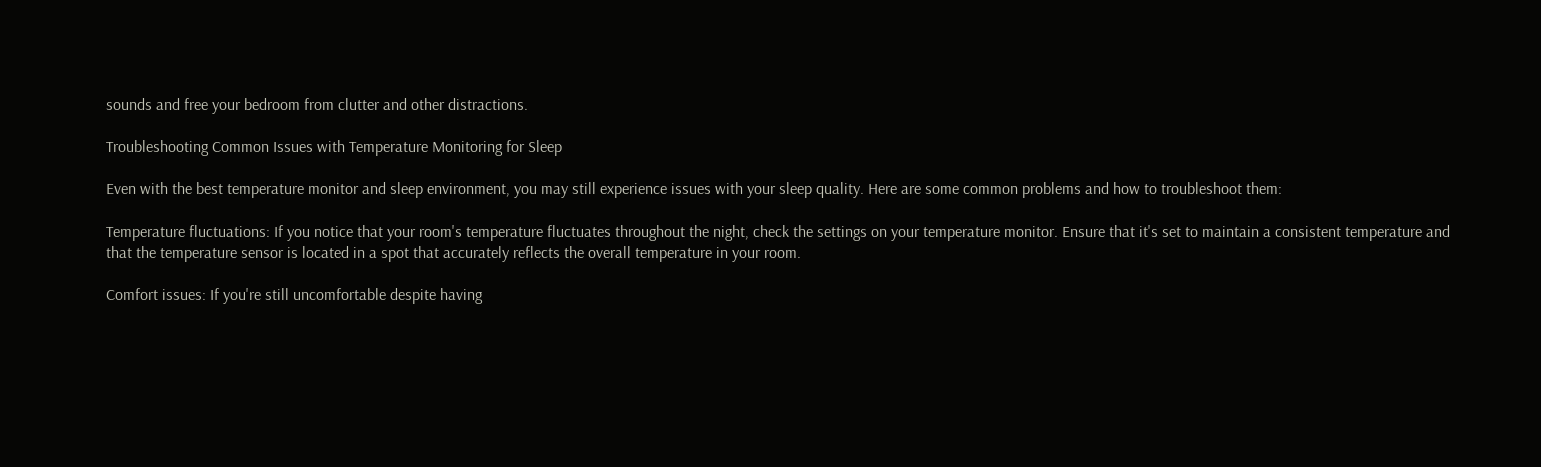sounds and free your bedroom from clutter and other distractions.

Troubleshooting Common Issues with Temperature Monitoring for Sleep

Even with the best temperature monitor and sleep environment, you may still experience issues with your sleep quality. Here are some common problems and how to troubleshoot them:

Temperature fluctuations: If you notice that your room's temperature fluctuates throughout the night, check the settings on your temperature monitor. Ensure that it's set to maintain a consistent temperature and that the temperature sensor is located in a spot that accurately reflects the overall temperature in your room.

Comfort issues: If you're still uncomfortable despite having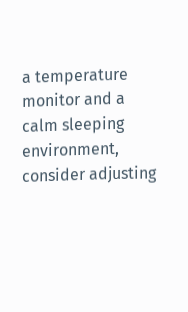a temperature monitor and a calm sleeping environment, consider adjusting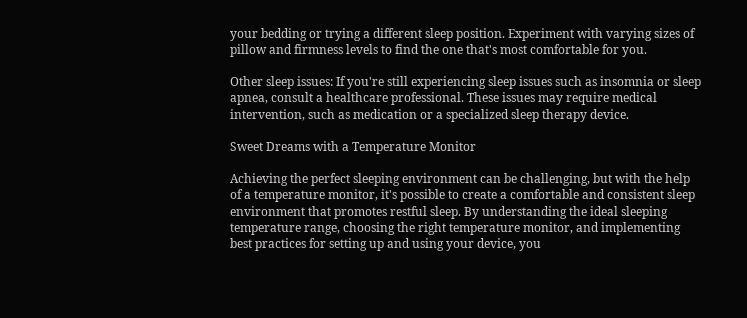your bedding or trying a different sleep position. Experiment with varying sizes of pillow and firmness levels to find the one that's most comfortable for you.

Other sleep issues: If you're still experiencing sleep issues such as insomnia or sleep apnea, consult a healthcare professional. These issues may require medical intervention, such as medication or a specialized sleep therapy device.

Sweet Dreams with a Temperature Monitor

Achieving the perfect sleeping environment can be challenging, but with the help of a temperature monitor, it's possible to create a comfortable and consistent sleep environment that promotes restful sleep. By understanding the ideal sleeping temperature range, choosing the right temperature monitor, and implementing best practices for setting up and using your device, you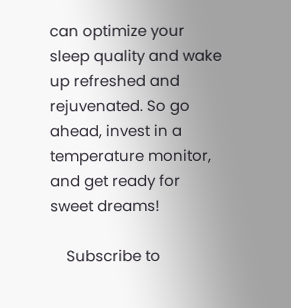can optimize your sleep quality and wake up refreshed and rejuvenated. So go ahead, invest in a temperature monitor, and get ready for sweet dreams!

    Subscribe to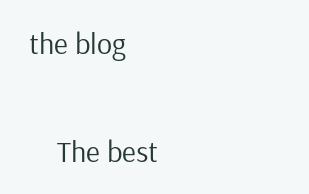the blog

    The best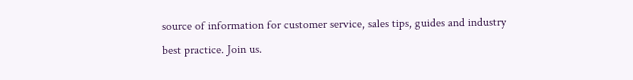source of information for customer service, sales tips, guides and industry best practice. Join us.